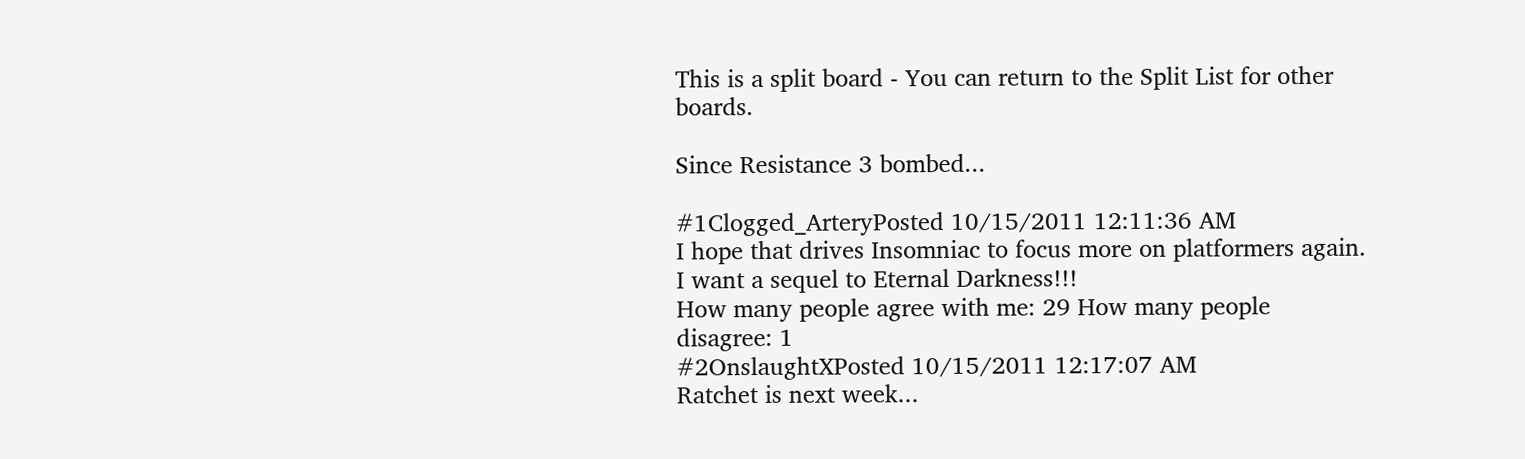This is a split board - You can return to the Split List for other boards.

Since Resistance 3 bombed...

#1Clogged_ArteryPosted 10/15/2011 12:11:36 AM
I hope that drives Insomniac to focus more on platformers again.
I want a sequel to Eternal Darkness!!!
How many people agree with me: 29 How many people disagree: 1
#2OnslaughtXPosted 10/15/2011 12:17:07 AM
Ratchet is next week...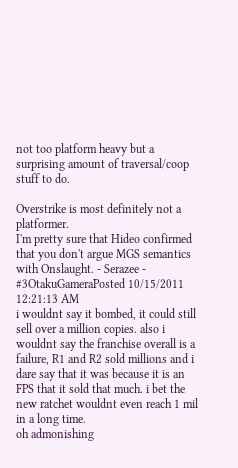not too platform heavy but a surprising amount of traversal/coop stuff to do.

Overstrike is most definitely not a platformer.
I'm pretty sure that Hideo confirmed that you don't argue MGS semantics with Onslaught. - Serazee -
#3OtakuGameraPosted 10/15/2011 12:21:13 AM
i wouldnt say it bombed, it could still sell over a million copies. also i wouldnt say the franchise overall is a failure, R1 and R2 sold millions and i dare say that it was because it is an FPS that it sold that much. i bet the new ratchet wouldnt even reach 1 mil in a long time.
oh admonishing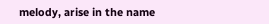melody, arise in the name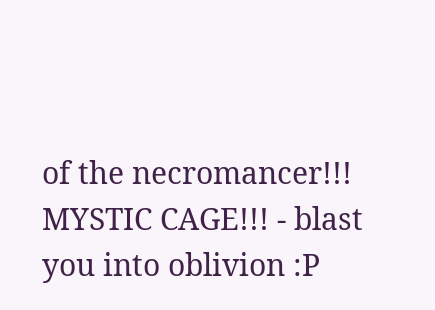of the necromancer!!! MYSTIC CAGE!!! - blast you into oblivion :P